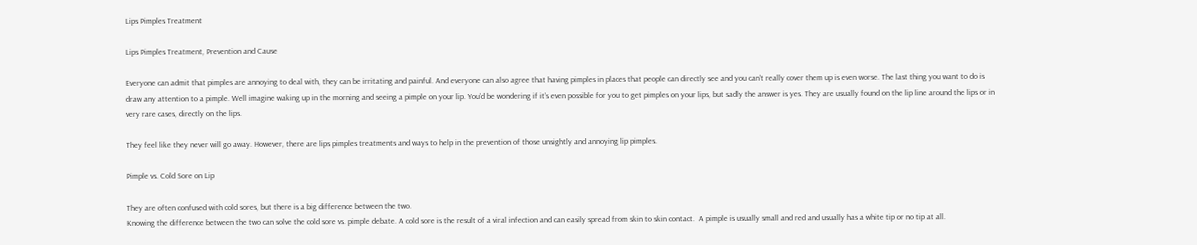Lips Pimples Treatment

Lips Pimples Treatment, Prevention and Cause

Everyone can admit that pimples are annoying to deal with, they can be irritating and painful. And everyone can also agree that having pimples in places that people can directly see and you can’t really cover them up is even worse. The last thing you want to do is draw any attention to a pimple. Well imagine waking up in the morning and seeing a pimple on your lip. You’d be wondering if it’s even possible for you to get pimples on your lips, but sadly the answer is yes. They are usually found on the lip line around the lips or in very rare cases, directly on the lips.

They feel like they never will go away. However, there are lips pimples treatments and ways to help in the prevention of those unsightly and annoying lip pimples.

Pimple vs. Cold Sore on Lip

They are often confused with cold sores, but there is a big difference between the two.
Knowing the difference between the two can solve the cold sore vs. pimple debate. A cold sore is the result of a viral infection and can easily spread from skin to skin contact.  A pimple is usually small and red and usually has a white tip or no tip at all.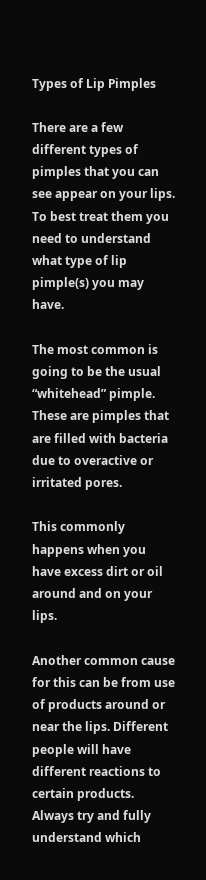Types of Lip Pimples

There are a few different types of pimples that you can see appear on your lips. To best treat them you need to understand what type of lip pimple(s) you may have.

The most common is going to be the usual “whitehead” pimple. These are pimples that are filled with bacteria due to overactive or irritated pores.

This commonly happens when you have excess dirt or oil around and on your lips.

Another common cause for this can be from use of products around or near the lips. Different people will have different reactions to certain products. Always try and fully understand which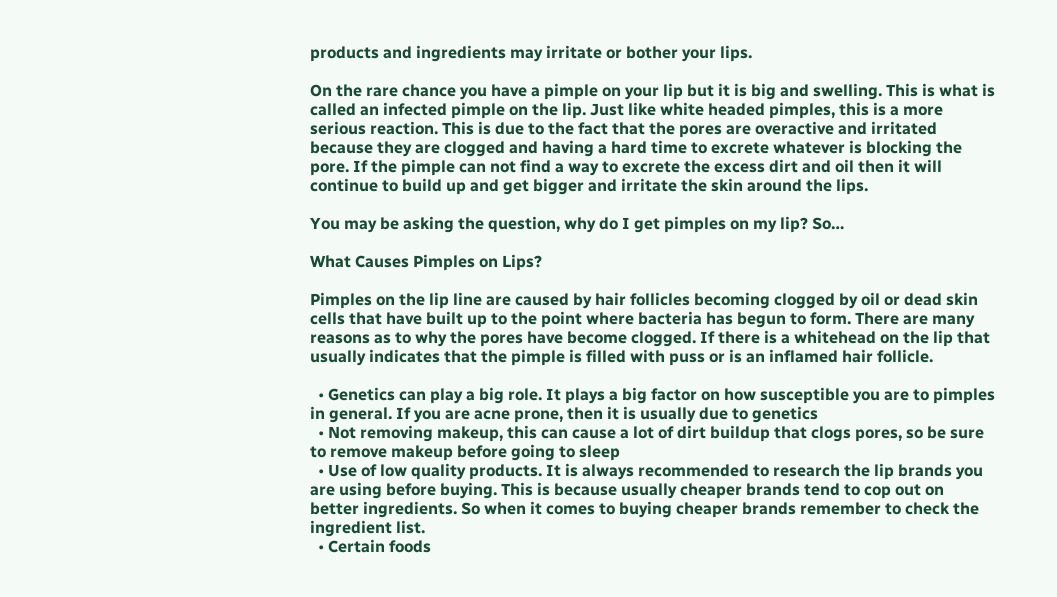products and ingredients may irritate or bother your lips.

On the rare chance you have a pimple on your lip but it is big and swelling. This is what is called an infected pimple on the lip. Just like white headed pimples, this is a more serious reaction. This is due to the fact that the pores are overactive and irritated because they are clogged and having a hard time to excrete whatever is blocking the pore. If the pimple can not find a way to excrete the excess dirt and oil then it will continue to build up and get bigger and irritate the skin around the lips.

You may be asking the question, why do I get pimples on my lip? So…

What Causes Pimples on Lips?

Pimples on the lip line are caused by hair follicles becoming clogged by oil or dead skin cells that have built up to the point where bacteria has begun to form. There are many reasons as to why the pores have become clogged. If there is a whitehead on the lip that usually indicates that the pimple is filled with puss or is an inflamed hair follicle.

  • Genetics can play a big role. It plays a big factor on how susceptible you are to pimples in general. If you are acne prone, then it is usually due to genetics
  • Not removing makeup, this can cause a lot of dirt buildup that clogs pores, so be sure to remove makeup before going to sleep
  • Use of low quality products. It is always recommended to research the lip brands you are using before buying. This is because usually cheaper brands tend to cop out on better ingredients. So when it comes to buying cheaper brands remember to check the ingredient list.
  • Certain foods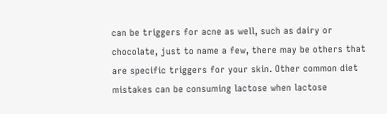can be triggers for acne as well, such as dairy or chocolate, just to name a few, there may be others that are specific triggers for your skin. Other common diet mistakes can be consuming lactose when lactose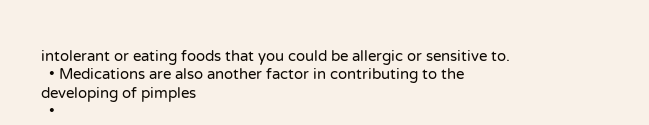intolerant or eating foods that you could be allergic or sensitive to.
  • Medications are also another factor in contributing to the developing of pimples
  •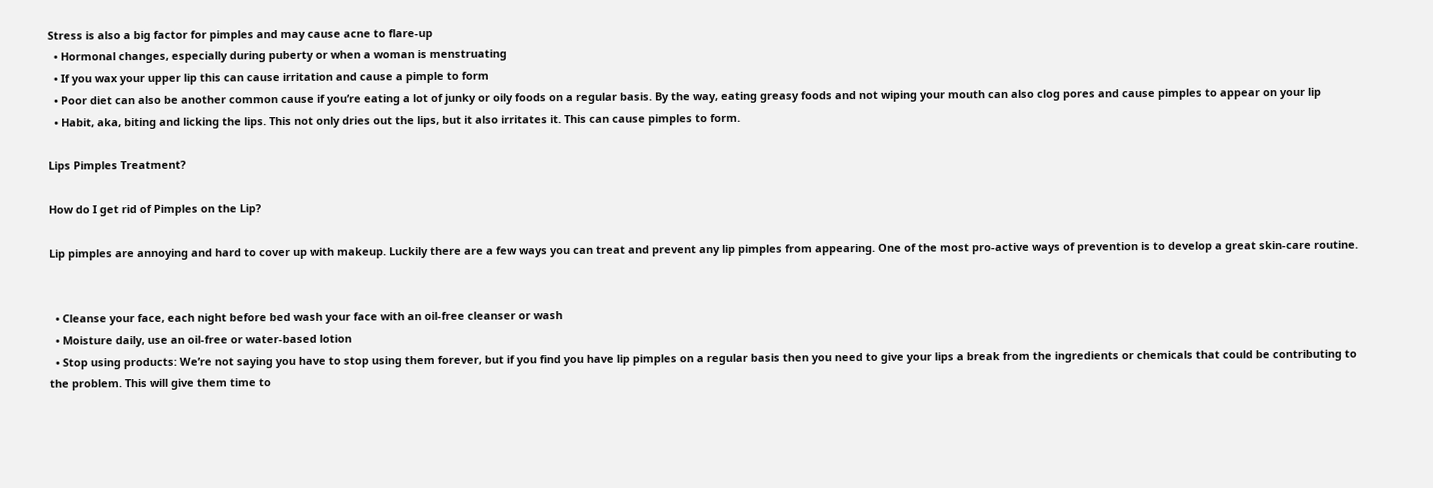Stress is also a big factor for pimples and may cause acne to flare-up
  • Hormonal changes, especially during puberty or when a woman is menstruating
  • If you wax your upper lip this can cause irritation and cause a pimple to form
  • Poor diet can also be another common cause if you’re eating a lot of junky or oily foods on a regular basis. By the way, eating greasy foods and not wiping your mouth can also clog pores and cause pimples to appear on your lip
  • Habit, aka, biting and licking the lips. This not only dries out the lips, but it also irritates it. This can cause pimples to form.

Lips Pimples Treatment?

How do I get rid of Pimples on the Lip?

Lip pimples are annoying and hard to cover up with makeup. Luckily there are a few ways you can treat and prevent any lip pimples from appearing. One of the most pro-active ways of prevention is to develop a great skin-care routine.


  • Cleanse your face, each night before bed wash your face with an oil-free cleanser or wash
  • Moisture daily, use an oil-free or water-based lotion
  • Stop using products: We’re not saying you have to stop using them forever, but if you find you have lip pimples on a regular basis then you need to give your lips a break from the ingredients or chemicals that could be contributing to the problem. This will give them time to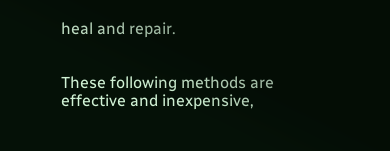heal and repair.


These following methods are effective and inexpensive,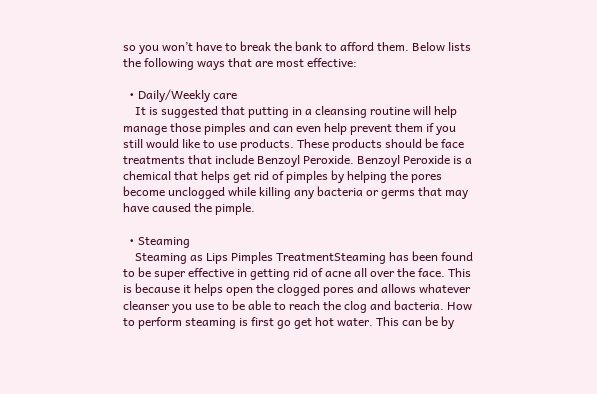so you won’t have to break the bank to afford them. Below lists the following ways that are most effective:

  • Daily/Weekly care
    It is suggested that putting in a cleansing routine will help manage those pimples and can even help prevent them if you still would like to use products. These products should be face treatments that include Benzoyl Peroxide. Benzoyl Peroxide is a chemical that helps get rid of pimples by helping the pores become unclogged while killing any bacteria or germs that may have caused the pimple.

  • Steaming
    Steaming as Lips Pimples TreatmentSteaming has been found to be super effective in getting rid of acne all over the face. This is because it helps open the clogged pores and allows whatever cleanser you use to be able to reach the clog and bacteria. How to perform steaming is first go get hot water. This can be by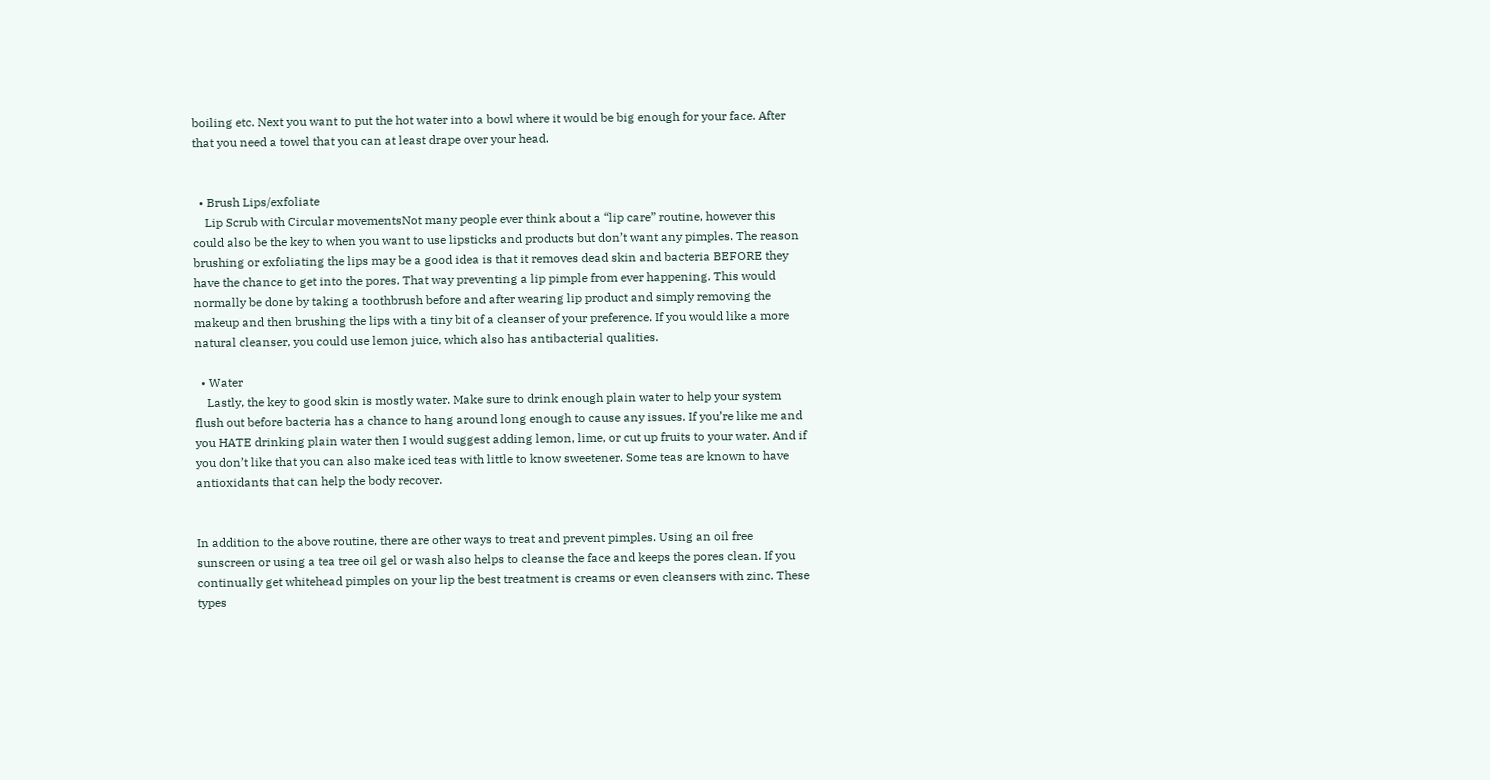boiling etc. Next you want to put the hot water into a bowl where it would be big enough for your face. After that you need a towel that you can at least drape over your head.


  • Brush Lips/exfoliate
    Lip Scrub with Circular movementsNot many people ever think about a “lip care” routine, however this could also be the key to when you want to use lipsticks and products but don’t want any pimples. The reason brushing or exfoliating the lips may be a good idea is that it removes dead skin and bacteria BEFORE they have the chance to get into the pores. That way preventing a lip pimple from ever happening. This would normally be done by taking a toothbrush before and after wearing lip product and simply removing the makeup and then brushing the lips with a tiny bit of a cleanser of your preference. If you would like a more natural cleanser, you could use lemon juice, which also has antibacterial qualities.

  • Water
    Lastly, the key to good skin is mostly water. Make sure to drink enough plain water to help your system flush out before bacteria has a chance to hang around long enough to cause any issues. If you’re like me and you HATE drinking plain water then I would suggest adding lemon, lime, or cut up fruits to your water. And if you don’t like that you can also make iced teas with little to know sweetener. Some teas are known to have antioxidants that can help the body recover.


In addition to the above routine, there are other ways to treat and prevent pimples. Using an oil free sunscreen or using a tea tree oil gel or wash also helps to cleanse the face and keeps the pores clean. If you continually get whitehead pimples on your lip the best treatment is creams or even cleansers with zinc. These types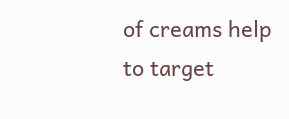of creams help to target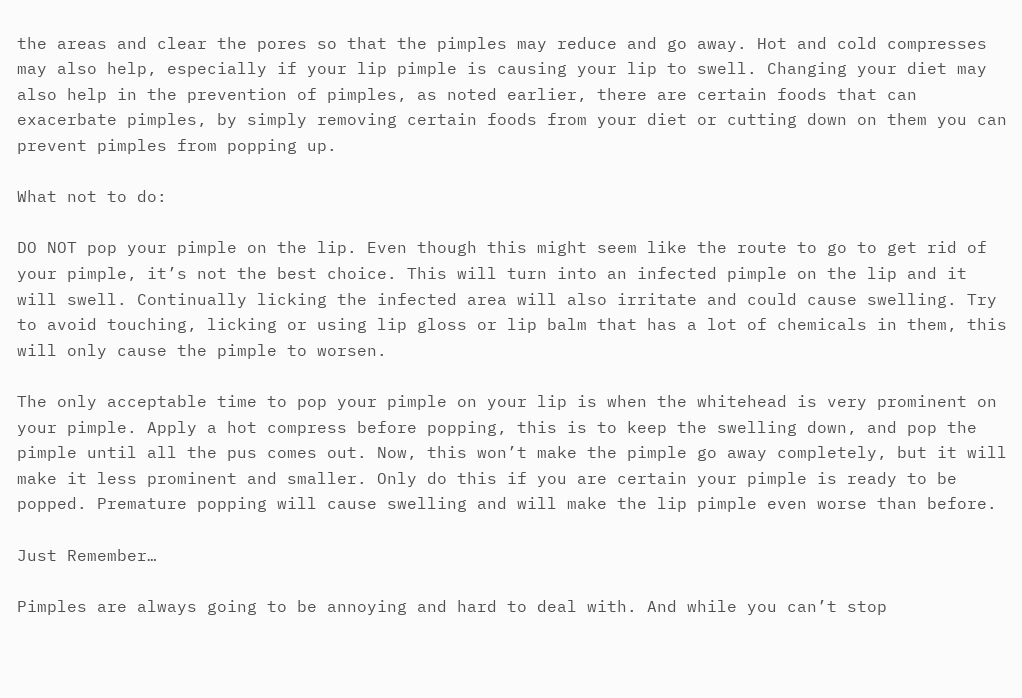the areas and clear the pores so that the pimples may reduce and go away. Hot and cold compresses may also help, especially if your lip pimple is causing your lip to swell. Changing your diet may also help in the prevention of pimples, as noted earlier, there are certain foods that can exacerbate pimples, by simply removing certain foods from your diet or cutting down on them you can prevent pimples from popping up.

What not to do:

DO NOT pop your pimple on the lip. Even though this might seem like the route to go to get rid of your pimple, it’s not the best choice. This will turn into an infected pimple on the lip and it will swell. Continually licking the infected area will also irritate and could cause swelling. Try to avoid touching, licking or using lip gloss or lip balm that has a lot of chemicals in them, this will only cause the pimple to worsen.

The only acceptable time to pop your pimple on your lip is when the whitehead is very prominent on your pimple. Apply a hot compress before popping, this is to keep the swelling down, and pop the pimple until all the pus comes out. Now, this won’t make the pimple go away completely, but it will make it less prominent and smaller. Only do this if you are certain your pimple is ready to be popped. Premature popping will cause swelling and will make the lip pimple even worse than before.

Just Remember…

Pimples are always going to be annoying and hard to deal with. And while you can’t stop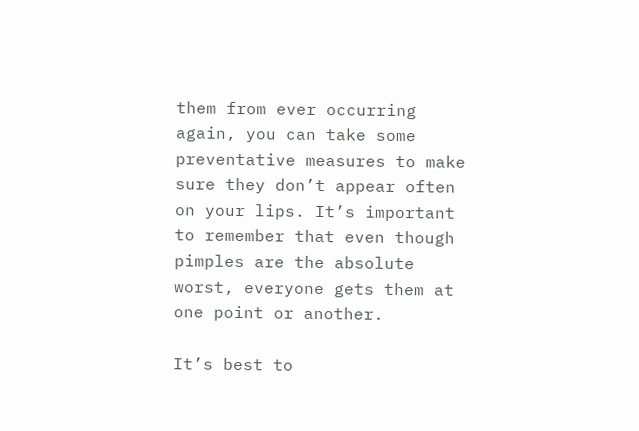them from ever occurring again, you can take some preventative measures to make sure they don’t appear often on your lips. It’s important to remember that even though pimples are the absolute worst, everyone gets them at one point or another.

It’s best to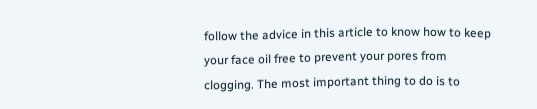follow the advice in this article to know how to keep your face oil free to prevent your pores from clogging. The most important thing to do is to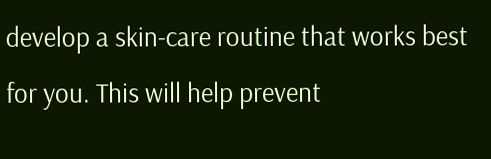develop a skin-care routine that works best for you. This will help prevent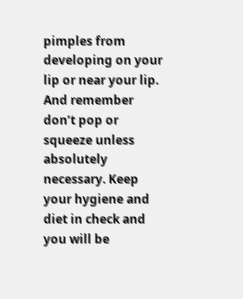pimples from developing on your lip or near your lip. And remember don’t pop or squeeze unless absolutely necessary. Keep your hygiene and diet in check and you will be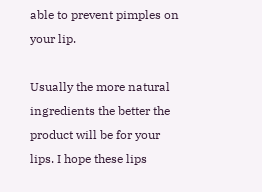able to prevent pimples on your lip.

Usually the more natural ingredients the better the product will be for your lips. I hope these lips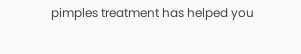pimples treatment has helped you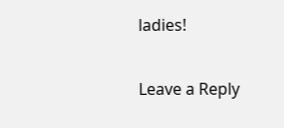ladies!

Leave a Reply